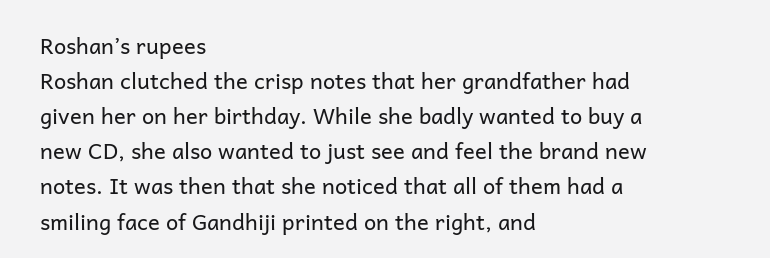Roshan’s rupees
Roshan clutched the crisp notes that her grandfather had given her on her birthday. While she badly wanted to buy a new CD, she also wanted to just see and feel the brand new notes. It was then that she noticed that all of them had a smiling face of Gandhiji printed on the right, and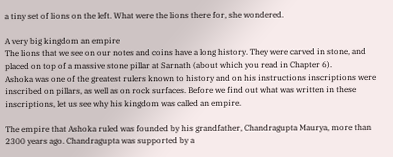a tiny set of lions on the left. What were the lions there for, she wondered.

A very big kingdom an empire
The lions that we see on our notes and coins have a long history. They were carved in stone, and placed on top of a massive stone pillar at Sarnath (about which you read in Chapter 6).
Ashoka was one of the greatest rulers known to history and on his instructions inscriptions were inscribed on pillars, as well as on rock surfaces. Before we find out what was written in these inscriptions, let us see why his kingdom was called an empire.

The empire that Ashoka ruled was founded by his grandfather, Chandragupta Maurya, more than 2300 years ago. Chandragupta was supported by a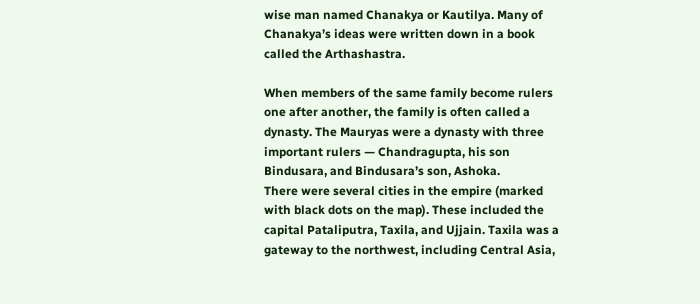wise man named Chanakya or Kautilya. Many of Chanakya’s ideas were written down in a book called the Arthashastra.

When members of the same family become rulers one after another, the family is often called a dynasty. The Mauryas were a dynasty with three important rulers — Chandragupta, his son Bindusara, and Bindusara’s son, Ashoka.
There were several cities in the empire (marked with black dots on the map). These included the capital Pataliputra, Taxila, and Ujjain. Taxila was a gateway to the northwest, including Central Asia,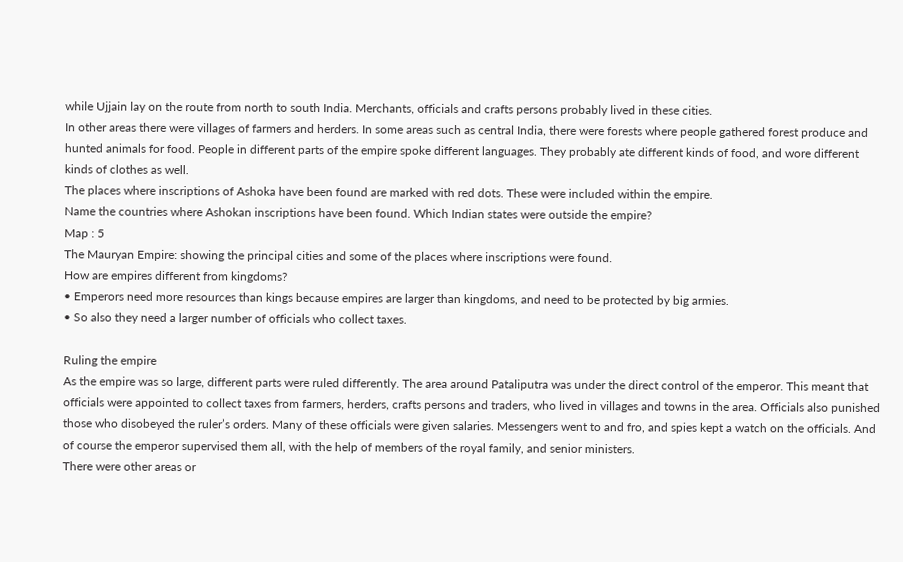while Ujjain lay on the route from north to south India. Merchants, officials and crafts persons probably lived in these cities.
In other areas there were villages of farmers and herders. In some areas such as central India, there were forests where people gathered forest produce and hunted animals for food. People in different parts of the empire spoke different languages. They probably ate different kinds of food, and wore different kinds of clothes as well.
The places where inscriptions of Ashoka have been found are marked with red dots. These were included within the empire.
Name the countries where Ashokan inscriptions have been found. Which Indian states were outside the empire?
Map : 5
The Mauryan Empire: showing the principal cities and some of the places where inscriptions were found.
How are empires different from kingdoms?
• Emperors need more resources than kings because empires are larger than kingdoms, and need to be protected by big armies.
• So also they need a larger number of officials who collect taxes.

Ruling the empire
As the empire was so large, different parts were ruled differently. The area around Pataliputra was under the direct control of the emperor. This meant that officials were appointed to collect taxes from farmers, herders, crafts persons and traders, who lived in villages and towns in the area. Officials also punished those who disobeyed the ruler’s orders. Many of these officials were given salaries. Messengers went to and fro, and spies kept a watch on the officials. And of course the emperor supervised them all, with the help of members of the royal family, and senior ministers.
There were other areas or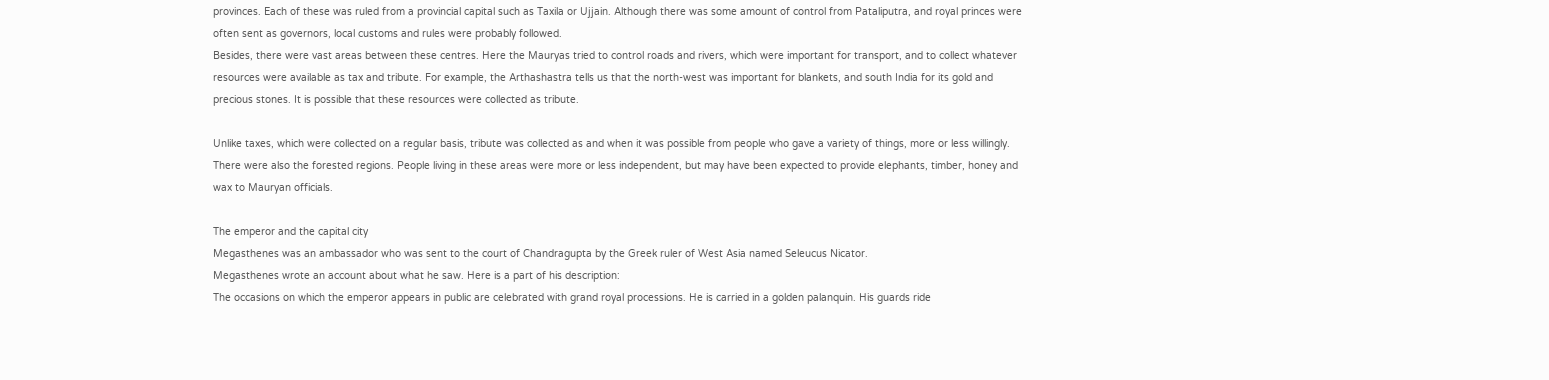provinces. Each of these was ruled from a provincial capital such as Taxila or Ujjain. Although there was some amount of control from Pataliputra, and royal princes were often sent as governors, local customs and rules were probably followed.
Besides, there were vast areas between these centres. Here the Mauryas tried to control roads and rivers, which were important for transport, and to collect whatever resources were available as tax and tribute. For example, the Arthashastra tells us that the north-west was important for blankets, and south India for its gold and precious stones. It is possible that these resources were collected as tribute.

Unlike taxes, which were collected on a regular basis, tribute was collected as and when it was possible from people who gave a variety of things, more or less willingly.
There were also the forested regions. People living in these areas were more or less independent, but may have been expected to provide elephants, timber, honey and wax to Mauryan officials.

The emperor and the capital city
Megasthenes was an ambassador who was sent to the court of Chandragupta by the Greek ruler of West Asia named Seleucus Nicator.
Megasthenes wrote an account about what he saw. Here is a part of his description:
The occasions on which the emperor appears in public are celebrated with grand royal processions. He is carried in a golden palanquin. His guards ride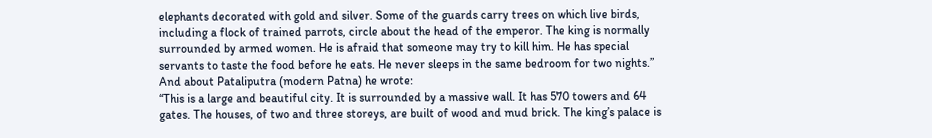elephants decorated with gold and silver. Some of the guards carry trees on which live birds, including a flock of trained parrots, circle about the head of the emperor. The king is normally surrounded by armed women. He is afraid that someone may try to kill him. He has special servants to taste the food before he eats. He never sleeps in the same bedroom for two nights.”
And about Pataliputra (modern Patna) he wrote:
“This is a large and beautiful city. It is surrounded by a massive wall. It has 570 towers and 64 gates. The houses, of two and three storeys, are built of wood and mud brick. The king’s palace is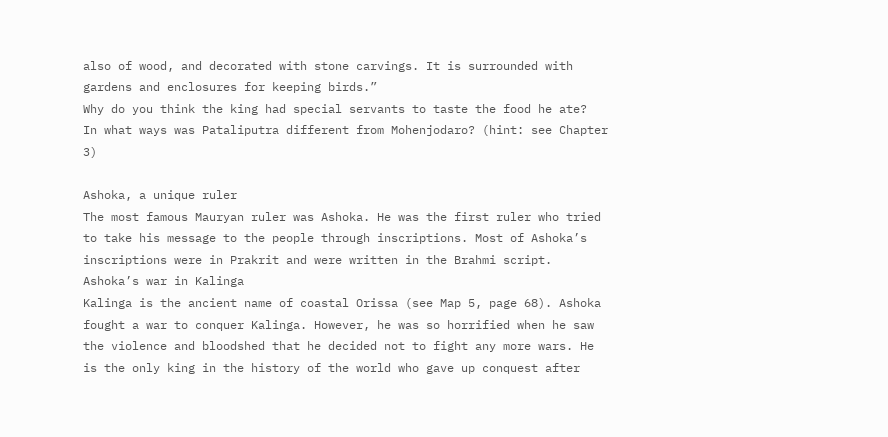also of wood, and decorated with stone carvings. It is surrounded with gardens and enclosures for keeping birds.”
Why do you think the king had special servants to taste the food he ate?
In what ways was Pataliputra different from Mohenjodaro? (hint: see Chapter 3)

Ashoka, a unique ruler
The most famous Mauryan ruler was Ashoka. He was the first ruler who tried to take his message to the people through inscriptions. Most of Ashoka’s inscriptions were in Prakrit and were written in the Brahmi script.
Ashoka’s war in Kalinga
Kalinga is the ancient name of coastal Orissa (see Map 5, page 68). Ashoka fought a war to conquer Kalinga. However, he was so horrified when he saw the violence and bloodshed that he decided not to fight any more wars. He is the only king in the history of the world who gave up conquest after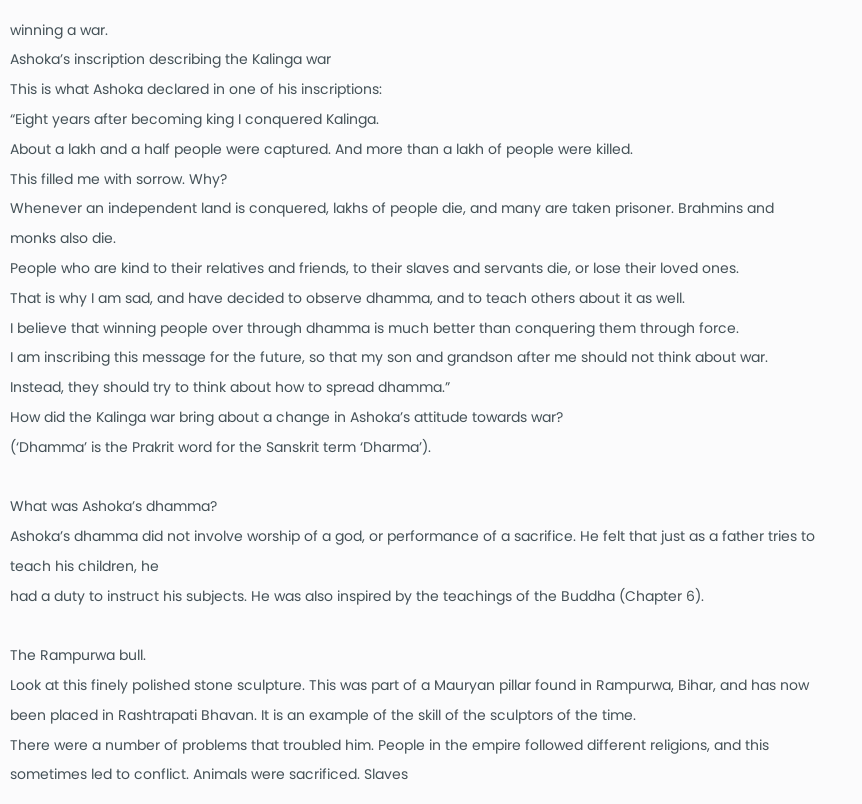winning a war.
Ashoka’s inscription describing the Kalinga war
This is what Ashoka declared in one of his inscriptions:
“Eight years after becoming king I conquered Kalinga.
About a lakh and a half people were captured. And more than a lakh of people were killed.
This filled me with sorrow. Why?
Whenever an independent land is conquered, lakhs of people die, and many are taken prisoner. Brahmins and monks also die.
People who are kind to their relatives and friends, to their slaves and servants die, or lose their loved ones.
That is why I am sad, and have decided to observe dhamma, and to teach others about it as well.
I believe that winning people over through dhamma is much better than conquering them through force.
I am inscribing this message for the future, so that my son and grandson after me should not think about war.
Instead, they should try to think about how to spread dhamma.”
How did the Kalinga war bring about a change in Ashoka’s attitude towards war?
(‘Dhamma’ is the Prakrit word for the Sanskrit term ‘Dharma’).

What was Ashoka’s dhamma?
Ashoka’s dhamma did not involve worship of a god, or performance of a sacrifice. He felt that just as a father tries to teach his children, he
had a duty to instruct his subjects. He was also inspired by the teachings of the Buddha (Chapter 6).

The Rampurwa bull.
Look at this finely polished stone sculpture. This was part of a Mauryan pillar found in Rampurwa, Bihar, and has now been placed in Rashtrapati Bhavan. It is an example of the skill of the sculptors of the time.
There were a number of problems that troubled him. People in the empire followed different religions, and this sometimes led to conflict. Animals were sacrificed. Slaves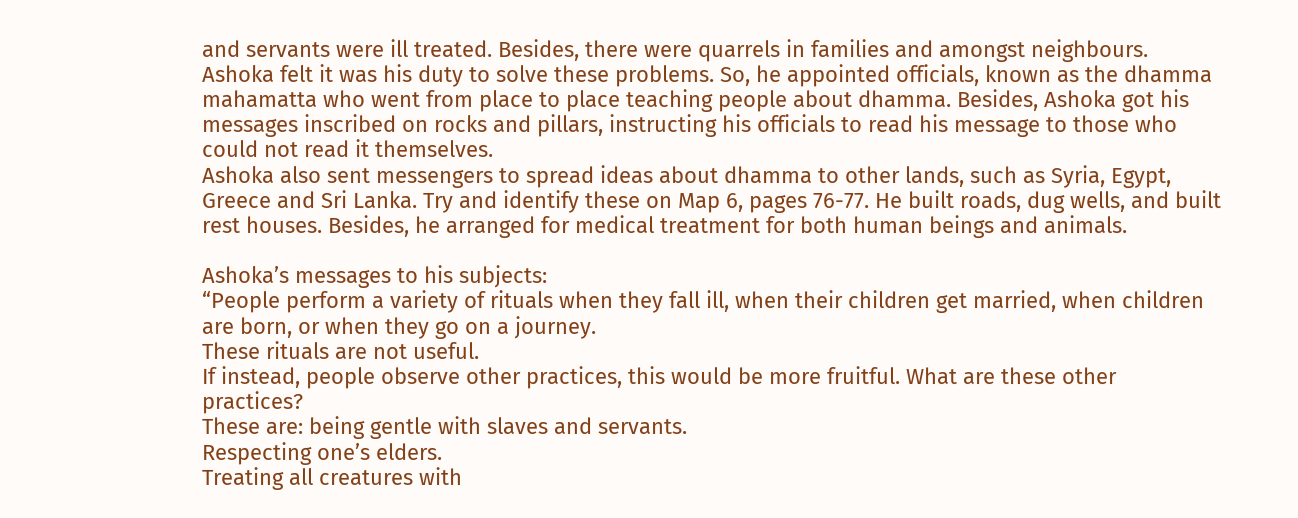and servants were ill treated. Besides, there were quarrels in families and amongst neighbours. Ashoka felt it was his duty to solve these problems. So, he appointed officials, known as the dhamma mahamatta who went from place to place teaching people about dhamma. Besides, Ashoka got his messages inscribed on rocks and pillars, instructing his officials to read his message to those who could not read it themselves.
Ashoka also sent messengers to spread ideas about dhamma to other lands, such as Syria, Egypt, Greece and Sri Lanka. Try and identify these on Map 6, pages 76-77. He built roads, dug wells, and built rest houses. Besides, he arranged for medical treatment for both human beings and animals.

Ashoka’s messages to his subjects:
“People perform a variety of rituals when they fall ill, when their children get married, when children are born, or when they go on a journey.
These rituals are not useful.
If instead, people observe other practices, this would be more fruitful. What are these other practices?
These are: being gentle with slaves and servants.
Respecting one’s elders.
Treating all creatures with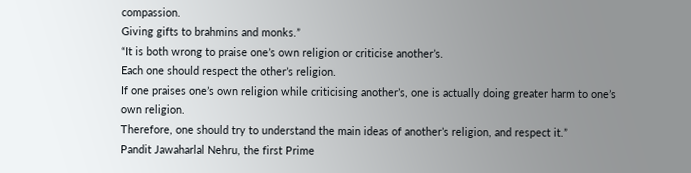compassion.
Giving gifts to brahmins and monks.”
“It is both wrong to praise one’s own religion or criticise another’s.
Each one should respect the other’s religion.
If one praises one’s own religion while criticising another’s, one is actually doing greater harm to one’s own religion.
Therefore, one should try to understand the main ideas of another’s religion, and respect it.”
Pandit Jawaharlal Nehru, the first Prime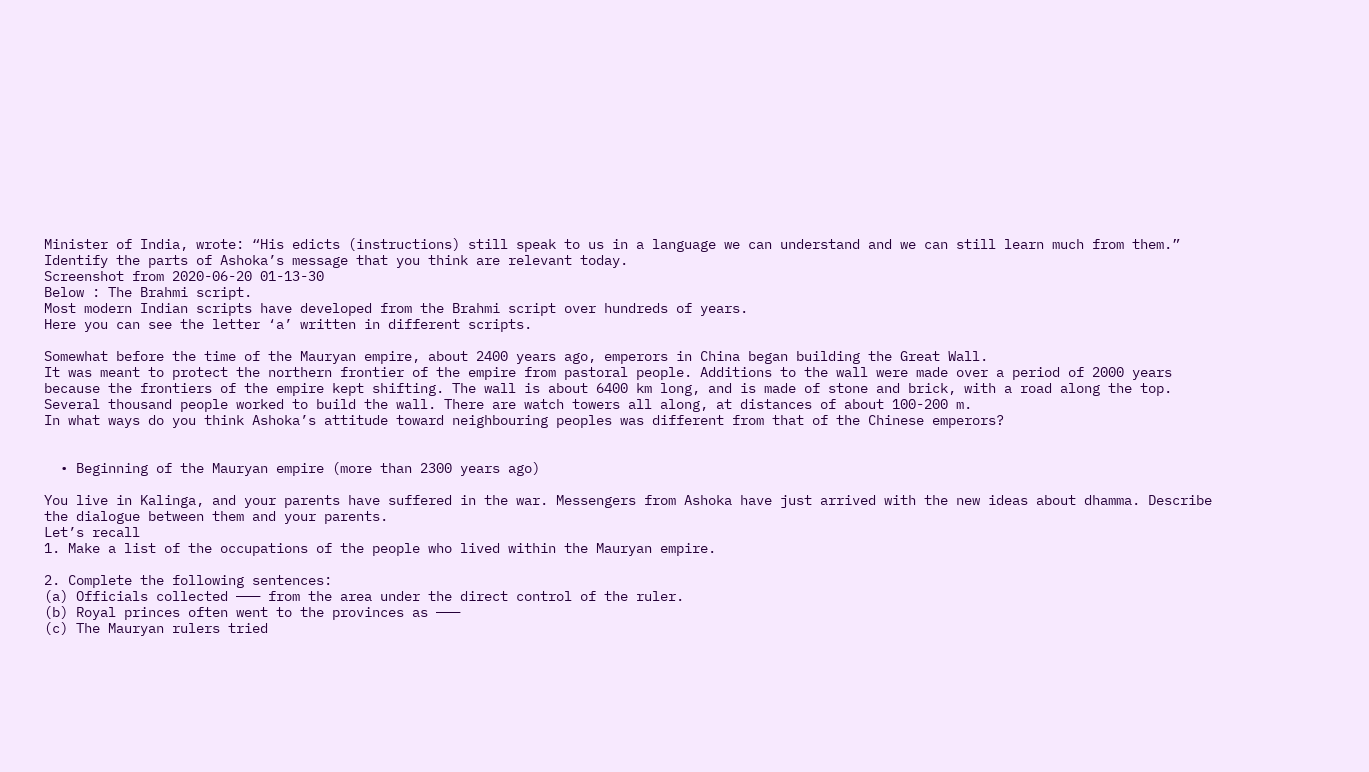Minister of India, wrote: “His edicts (instructions) still speak to us in a language we can understand and we can still learn much from them.”
Identify the parts of Ashoka’s message that you think are relevant today.
Screenshot from 2020-06-20 01-13-30
Below : The Brahmi script.
Most modern Indian scripts have developed from the Brahmi script over hundreds of years.
Here you can see the letter ‘a’ written in different scripts.

Somewhat before the time of the Mauryan empire, about 2400 years ago, emperors in China began building the Great Wall.
It was meant to protect the northern frontier of the empire from pastoral people. Additions to the wall were made over a period of 2000 years because the frontiers of the empire kept shifting. The wall is about 6400 km long, and is made of stone and brick, with a road along the top. Several thousand people worked to build the wall. There are watch towers all along, at distances of about 100-200 m.
In what ways do you think Ashoka’s attitude toward neighbouring peoples was different from that of the Chinese emperors?


  • Beginning of the Mauryan empire (more than 2300 years ago)

You live in Kalinga, and your parents have suffered in the war. Messengers from Ashoka have just arrived with the new ideas about dhamma. Describe the dialogue between them and your parents.
Let’s recall
1. Make a list of the occupations of the people who lived within the Mauryan empire.

2. Complete the following sentences:
(a) Officials collected ——— from the area under the direct control of the ruler.
(b) Royal princes often went to the provinces as ———
(c) The Mauryan rulers tried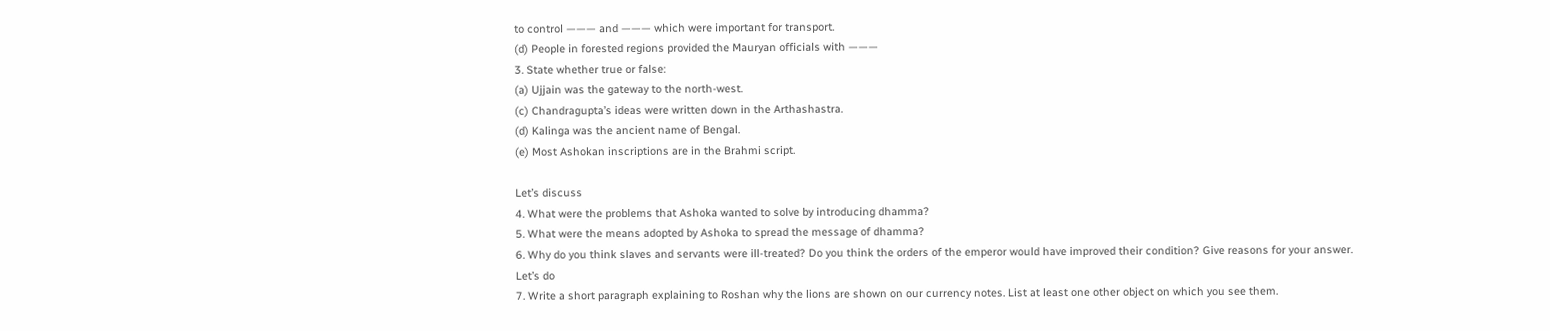to control ——— and ——— which were important for transport.
(d) People in forested regions provided the Mauryan officials with ———
3. State whether true or false:
(a) Ujjain was the gateway to the north-west.
(c) Chandragupta’s ideas were written down in the Arthashastra.
(d) Kalinga was the ancient name of Bengal.
(e) Most Ashokan inscriptions are in the Brahmi script.

Let’s discuss
4. What were the problems that Ashoka wanted to solve by introducing dhamma?
5. What were the means adopted by Ashoka to spread the message of dhamma?
6. Why do you think slaves and servants were ill-treated? Do you think the orders of the emperor would have improved their condition? Give reasons for your answer.
Let’s do
7. Write a short paragraph explaining to Roshan why the lions are shown on our currency notes. List at least one other object on which you see them.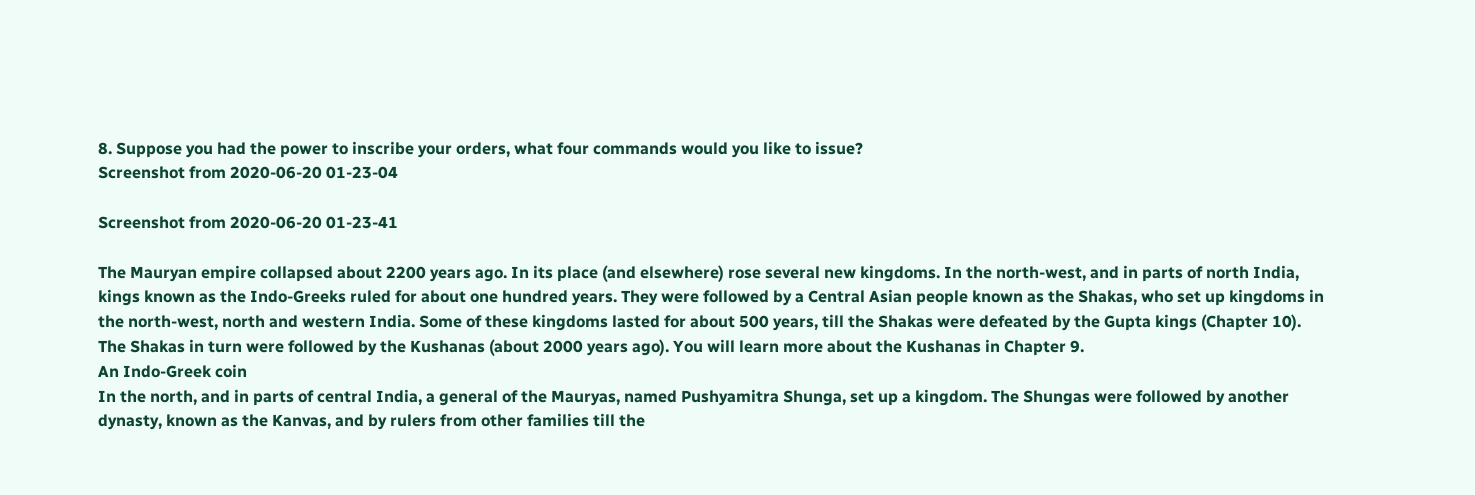8. Suppose you had the power to inscribe your orders, what four commands would you like to issue?
Screenshot from 2020-06-20 01-23-04

Screenshot from 2020-06-20 01-23-41

The Mauryan empire collapsed about 2200 years ago. In its place (and elsewhere) rose several new kingdoms. In the north-west, and in parts of north India, kings known as the Indo-Greeks ruled for about one hundred years. They were followed by a Central Asian people known as the Shakas, who set up kingdoms in the north-west, north and western India. Some of these kingdoms lasted for about 500 years, till the Shakas were defeated by the Gupta kings (Chapter 10). The Shakas in turn were followed by the Kushanas (about 2000 years ago). You will learn more about the Kushanas in Chapter 9.
An Indo-Greek coin
In the north, and in parts of central India, a general of the Mauryas, named Pushyamitra Shunga, set up a kingdom. The Shungas were followed by another dynasty, known as the Kanvas, and by rulers from other families till the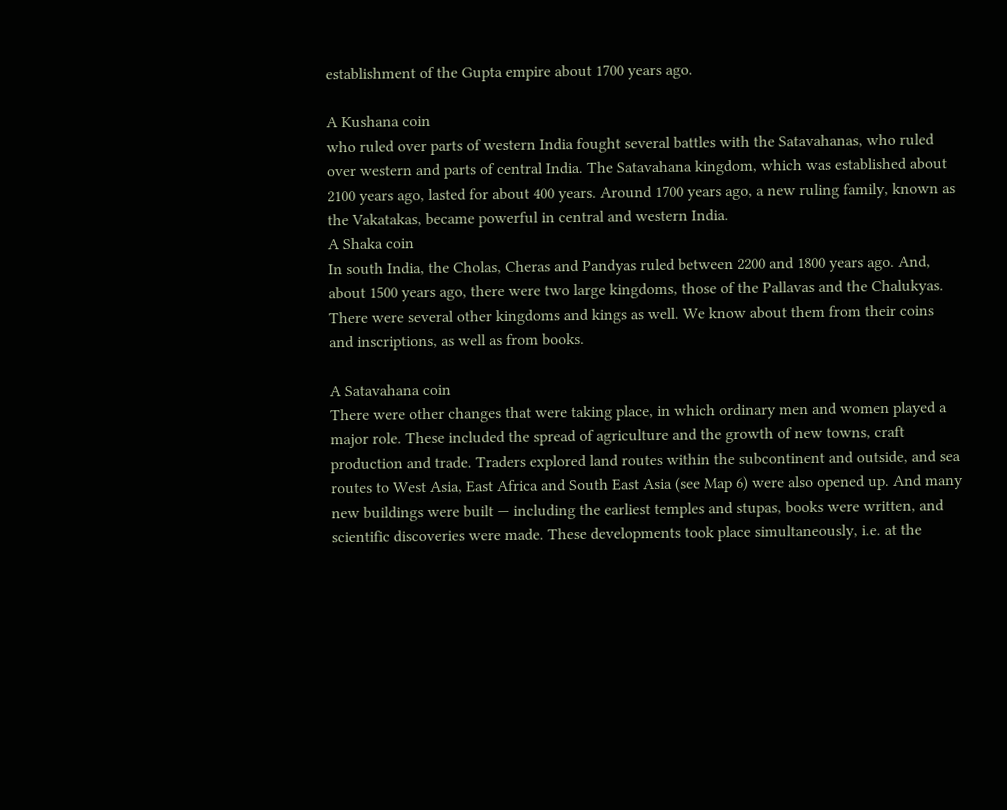establishment of the Gupta empire about 1700 years ago.

A Kushana coin
who ruled over parts of western India fought several battles with the Satavahanas, who ruled over western and parts of central India. The Satavahana kingdom, which was established about 2100 years ago, lasted for about 400 years. Around 1700 years ago, a new ruling family, known as the Vakatakas, became powerful in central and western India.
A Shaka coin
In south India, the Cholas, Cheras and Pandyas ruled between 2200 and 1800 years ago. And, about 1500 years ago, there were two large kingdoms, those of the Pallavas and the Chalukyas. There were several other kingdoms and kings as well. We know about them from their coins and inscriptions, as well as from books.

A Satavahana coin
There were other changes that were taking place, in which ordinary men and women played a major role. These included the spread of agriculture and the growth of new towns, craft production and trade. Traders explored land routes within the subcontinent and outside, and sea routes to West Asia, East Africa and South East Asia (see Map 6) were also opened up. And many new buildings were built — including the earliest temples and stupas, books were written, and scientific discoveries were made. These developments took place simultaneously, i.e. at the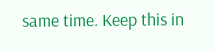same time. Keep this in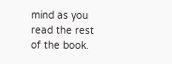mind as you read the rest of the book.